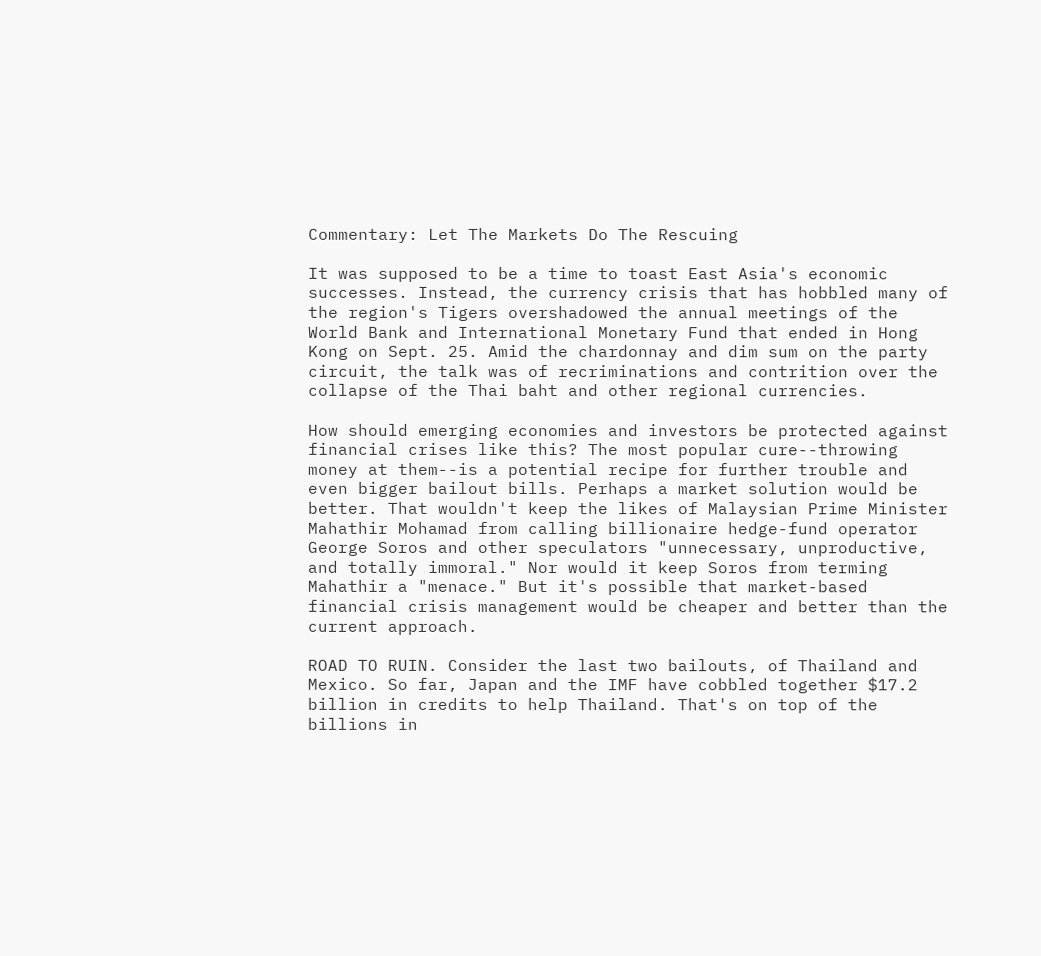Commentary: Let The Markets Do The Rescuing

It was supposed to be a time to toast East Asia's economic successes. Instead, the currency crisis that has hobbled many of the region's Tigers overshadowed the annual meetings of the World Bank and International Monetary Fund that ended in Hong Kong on Sept. 25. Amid the chardonnay and dim sum on the party circuit, the talk was of recriminations and contrition over the collapse of the Thai baht and other regional currencies.

How should emerging economies and investors be protected against financial crises like this? The most popular cure--throwing money at them--is a potential recipe for further trouble and even bigger bailout bills. Perhaps a market solution would be better. That wouldn't keep the likes of Malaysian Prime Minister Mahathir Mohamad from calling billionaire hedge-fund operator George Soros and other speculators "unnecessary, unproductive, and totally immoral." Nor would it keep Soros from terming Mahathir a "menace." But it's possible that market-based financial crisis management would be cheaper and better than the current approach.

ROAD TO RUIN. Consider the last two bailouts, of Thailand and Mexico. So far, Japan and the IMF have cobbled together $17.2 billion in credits to help Thailand. That's on top of the billions in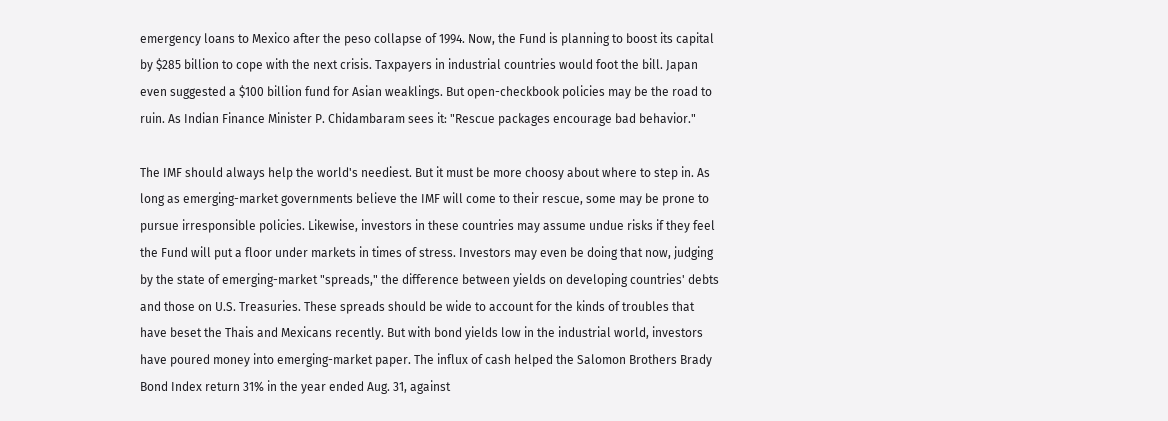emergency loans to Mexico after the peso collapse of 1994. Now, the Fund is planning to boost its capital by $285 billion to cope with the next crisis. Taxpayers in industrial countries would foot the bill. Japan even suggested a $100 billion fund for Asian weaklings. But open-checkbook policies may be the road to ruin. As Indian Finance Minister P. Chidambaram sees it: "Rescue packages encourage bad behavior."

The IMF should always help the world's neediest. But it must be more choosy about where to step in. As long as emerging-market governments believe the IMF will come to their rescue, some may be prone to pursue irresponsible policies. Likewise, investors in these countries may assume undue risks if they feel the Fund will put a floor under markets in times of stress. Investors may even be doing that now, judging by the state of emerging-market "spreads," the difference between yields on developing countries' debts and those on U.S. Treasuries. These spreads should be wide to account for the kinds of troubles that have beset the Thais and Mexicans recently. But with bond yields low in the industrial world, investors have poured money into emerging-market paper. The influx of cash helped the Salomon Brothers Brady Bond Index return 31% in the year ended Aug. 31, against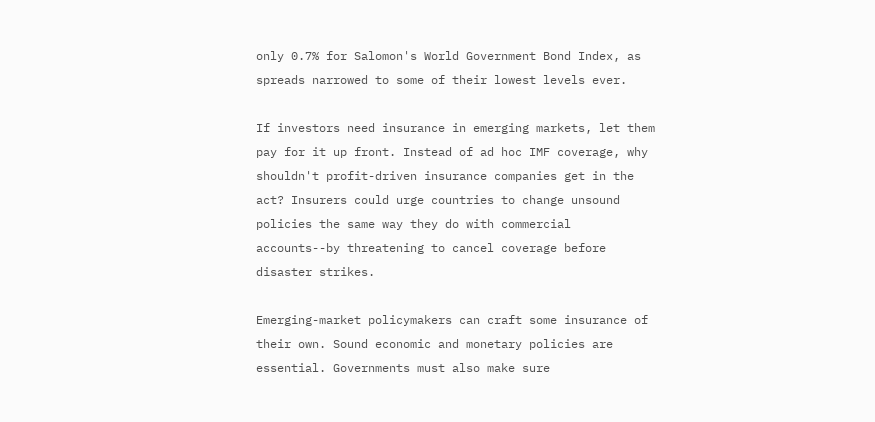only 0.7% for Salomon's World Government Bond Index, as spreads narrowed to some of their lowest levels ever.

If investors need insurance in emerging markets, let them pay for it up front. Instead of ad hoc IMF coverage, why shouldn't profit-driven insurance companies get in the act? Insurers could urge countries to change unsound policies the same way they do with commercial accounts--by threatening to cancel coverage before disaster strikes.

Emerging-market policymakers can craft some insurance of their own. Sound economic and monetary policies are essential. Governments must also make sure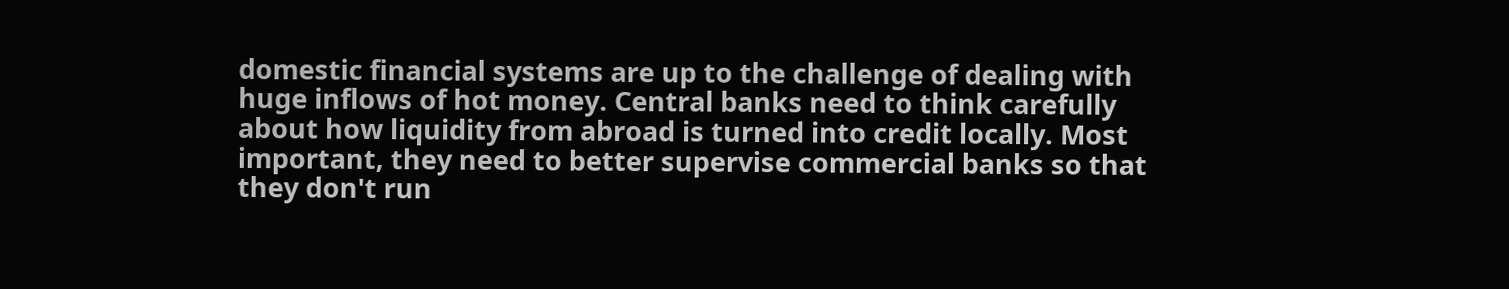domestic financial systems are up to the challenge of dealing with huge inflows of hot money. Central banks need to think carefully about how liquidity from abroad is turned into credit locally. Most important, they need to better supervise commercial banks so that they don't run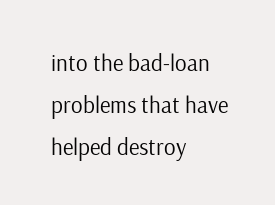into the bad-loan problems that have helped destroy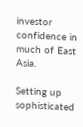investor confidence in much of East Asia.

Setting up sophisticated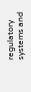regulatory systems and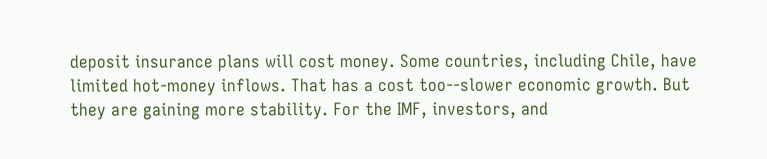deposit insurance plans will cost money. Some countries, including Chile, have limited hot-money inflows. That has a cost too--slower economic growth. But they are gaining more stability. For the IMF, investors, and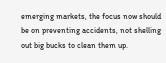emerging markets, the focus now should be on preventing accidents, not shelling out big bucks to clean them up.